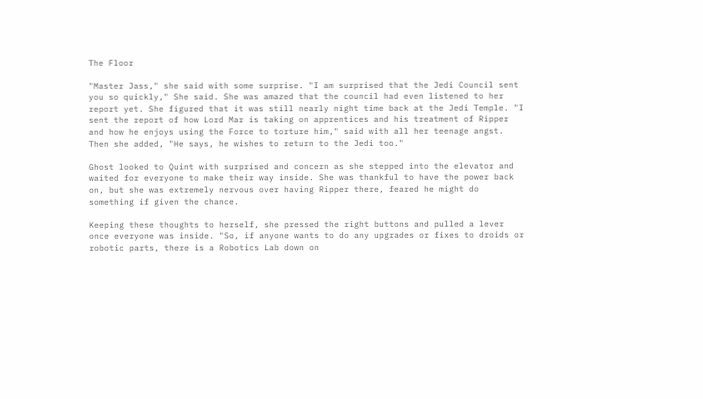The Floor

"Master Jass," she said with some surprise. "I am surprised that the Jedi Council sent you so quickly," She said. She was amazed that the council had even listened to her report yet. She figured that it was still nearly night time back at the Jedi Temple. "I sent the report of how Lord Mar is taking on apprentices and his treatment of Ripper and how he enjoys using the Force to torture him," said with all her teenage angst. Then she added, "He says, he wishes to return to the Jedi too."

Ghost looked to Quint with surprised and concern as she stepped into the elevator and waited for everyone to make their way inside. She was thankful to have the power back on, but she was extremely nervous over having Ripper there, feared he might do something if given the chance.

Keeping these thoughts to herself, she pressed the right buttons and pulled a lever once everyone was inside. "So, if anyone wants to do any upgrades or fixes to droids or robotic parts, there is a Robotics Lab down on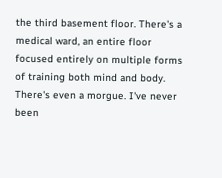the third basement floor. There's a medical ward, an entire floor focused entirely on multiple forms of training both mind and body. There's even a morgue. I've never been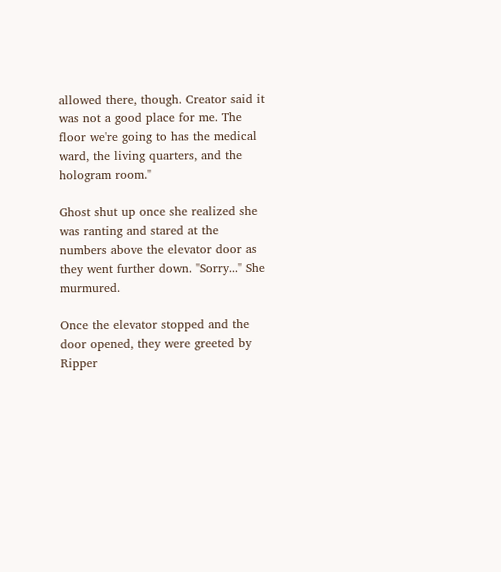allowed there, though. Creator said it was not a good place for me. The floor we're going to has the medical ward, the living quarters, and the hologram room."

Ghost shut up once she realized she was ranting and stared at the numbers above the elevator door as they went further down. "Sorry..." She murmured.

Once the elevator stopped and the door opened, they were greeted by Ripper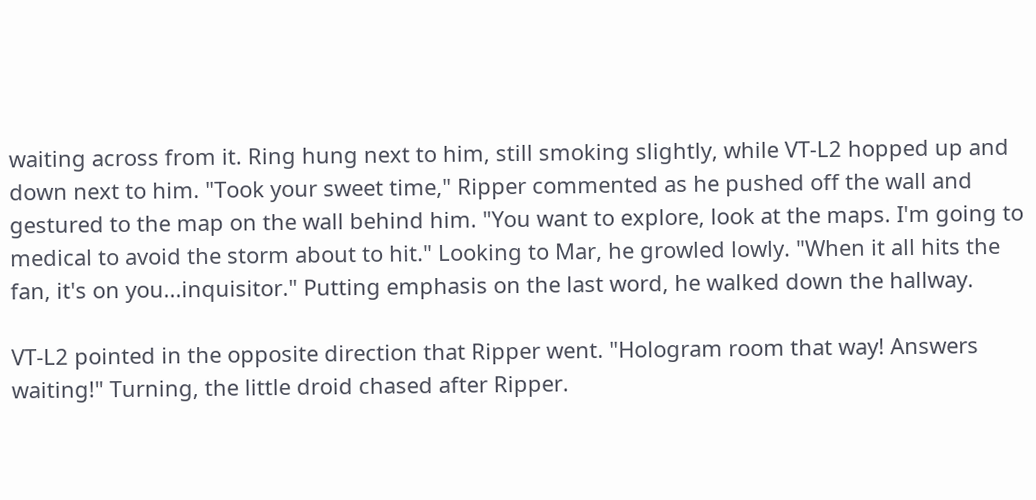waiting across from it. Ring hung next to him, still smoking slightly, while VT-L2 hopped up and down next to him. "Took your sweet time," Ripper commented as he pushed off the wall and gestured to the map on the wall behind him. "You want to explore, look at the maps. I'm going to medical to avoid the storm about to hit." Looking to Mar, he growled lowly. "When it all hits the fan, it's on you...inquisitor." Putting emphasis on the last word, he walked down the hallway.

VT-L2 pointed in the opposite direction that Ripper went. "Hologram room that way! Answers waiting!" Turning, the little droid chased after Ripper.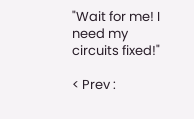"Wait for me! I need my circuits fixed!"

< Prev :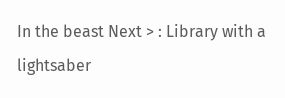In the beast Next > : Library with a lightsaber